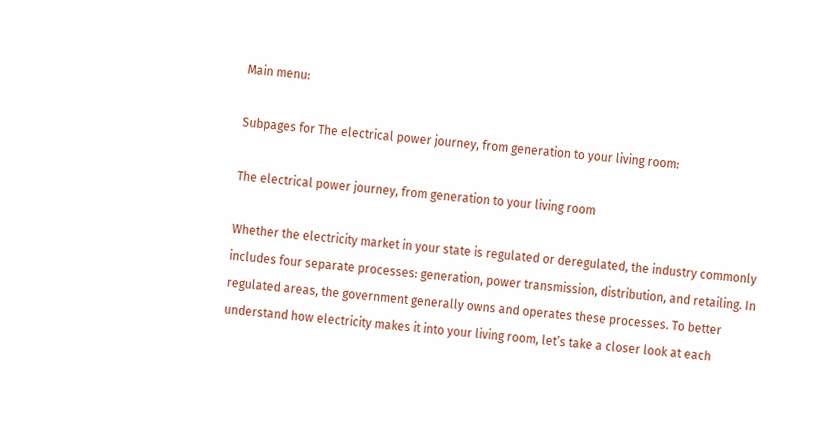Main menu:

Subpages for The electrical power journey, from generation to your living room:

The electrical power journey, from generation to your living room

Whether the electricity market in your state is regulated or deregulated, the industry commonly includes four separate processes: generation, power transmission, distribution, and retailing. In regulated areas, the government generally owns and operates these processes. To better understand how electricity makes it into your living room, let’s take a closer look at each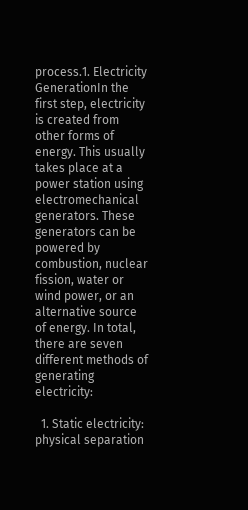process.1. Electricity GenerationIn the first step, electricity is created from other forms of energy. This usually takes place at a power station using electromechanical generators. These generators can be powered by combustion, nuclear fission, water or wind power, or an alternative source of energy. In total, there are seven different methods of generating electricity:

  1. Static electricity: physical separation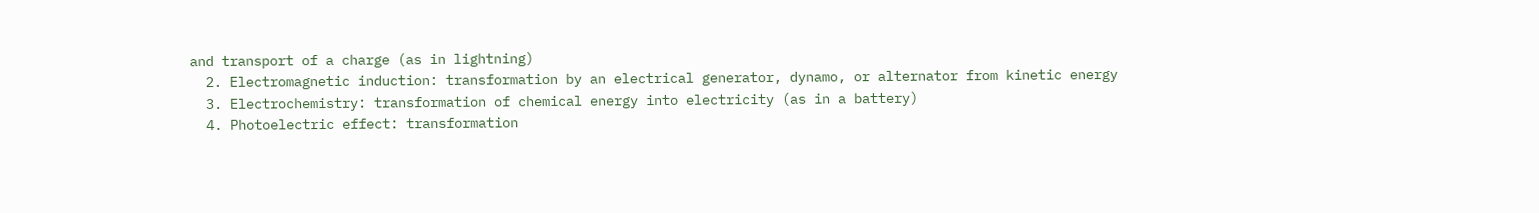and transport of a charge (as in lightning)
  2. Electromagnetic induction: transformation by an electrical generator, dynamo, or alternator from kinetic energy
  3. Electrochemistry: transformation of chemical energy into electricity (as in a battery)
  4. Photoelectric effect: transformation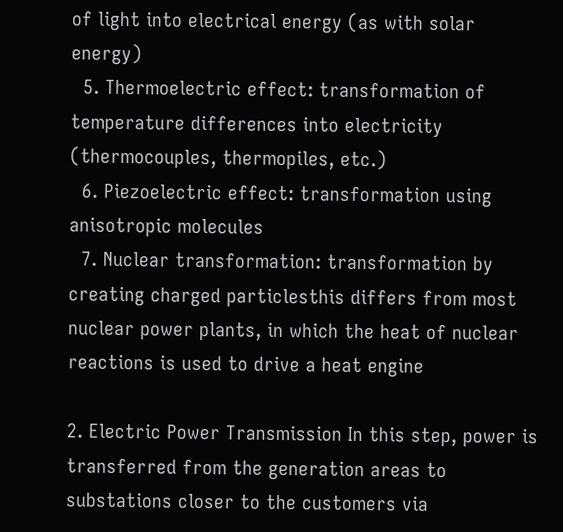of light into electrical energy (as with solar energy)
  5. Thermoelectric effect: transformation of temperature differences into electricity (thermocouples, thermopiles, etc.)
  6. Piezoelectric effect: transformation using anisotropic molecules
  7. Nuclear transformation: transformation by creating charged particlesthis differs from most nuclear power plants, in which the heat of nuclear reactions is used to drive a heat engine

2. Electric Power Transmission In this step, power is transferred from the generation areas to substations closer to the customers via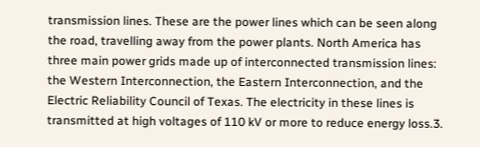transmission lines. These are the power lines which can be seen along the road, travelling away from the power plants. North America has three main power grids made up of interconnected transmission lines: the Western Interconnection, the Eastern Interconnection, and the Electric Reliability Council of Texas. The electricity in these lines is transmitted at high voltages of 110 kV or more to reduce energy loss.3.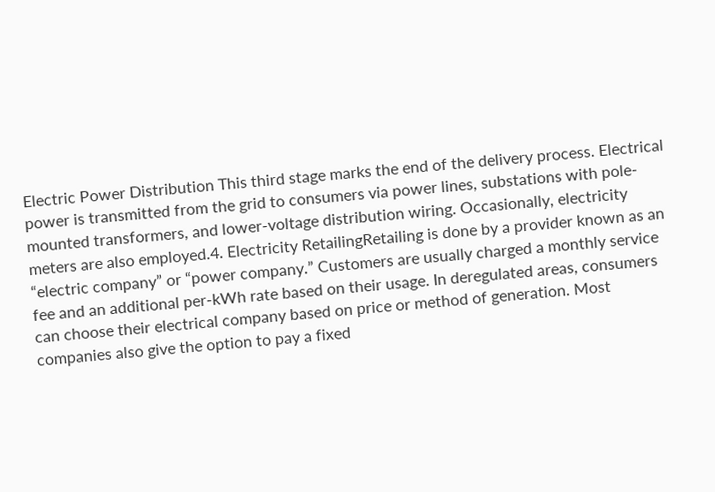Electric Power Distribution This third stage marks the end of the delivery process. Electrical power is transmitted from the grid to consumers via power lines, substations with pole-mounted transformers, and lower-voltage distribution wiring. Occasionally, electricity meters are also employed.4. Electricity RetailingRetailing is done by a provider known as an “electric company” or “power company.” Customers are usually charged a monthly service fee and an additional per-kWh rate based on their usage. In deregulated areas, consumers can choose their electrical company based on price or method of generation. Most companies also give the option to pay a fixed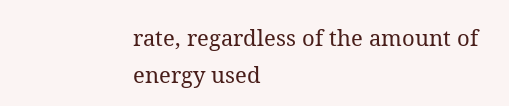rate, regardless of the amount of energy used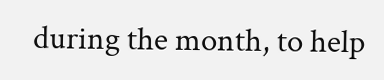during the month, to help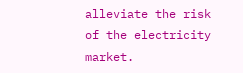alleviate the risk of the electricity market.